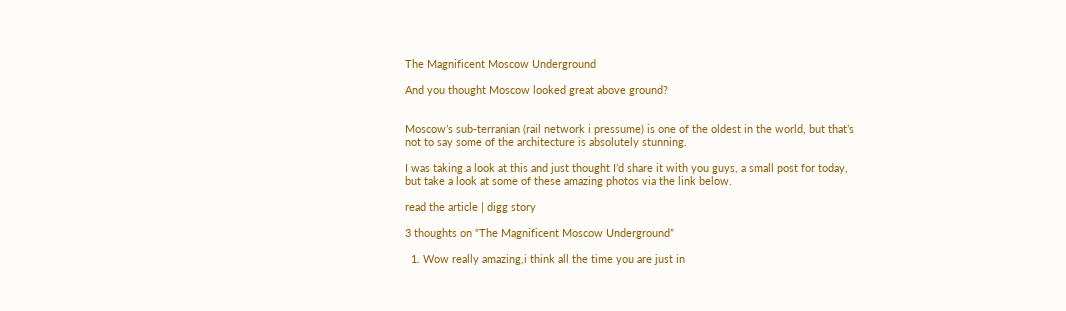The Magnificent Moscow Underground

And you thought Moscow looked great above ground?


Moscow’s sub-terranian (rail network i pressume) is one of the oldest in the world, but that’s not to say some of the architecture is absolutely stunning.

I was taking a look at this and just thought I’d share it with you guys, a small post for today, but take a look at some of these amazing photos via the link below.

read the article | digg story

3 thoughts on “The Magnificent Moscow Underground”

  1. Wow really amazing,i think all the time you are just in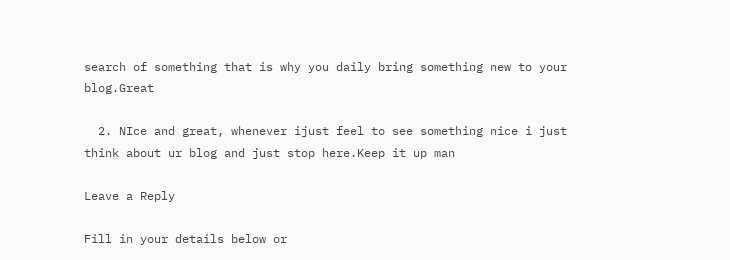search of something that is why you daily bring something new to your blog.Great

  2. NIce and great, whenever ijust feel to see something nice i just think about ur blog and just stop here.Keep it up man

Leave a Reply

Fill in your details below or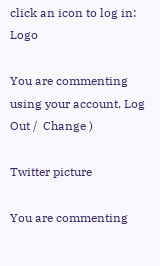click an icon to log in: Logo

You are commenting using your account. Log Out /  Change )

Twitter picture

You are commenting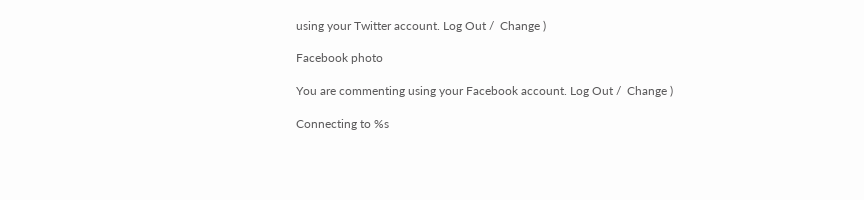using your Twitter account. Log Out /  Change )

Facebook photo

You are commenting using your Facebook account. Log Out /  Change )

Connecting to %s